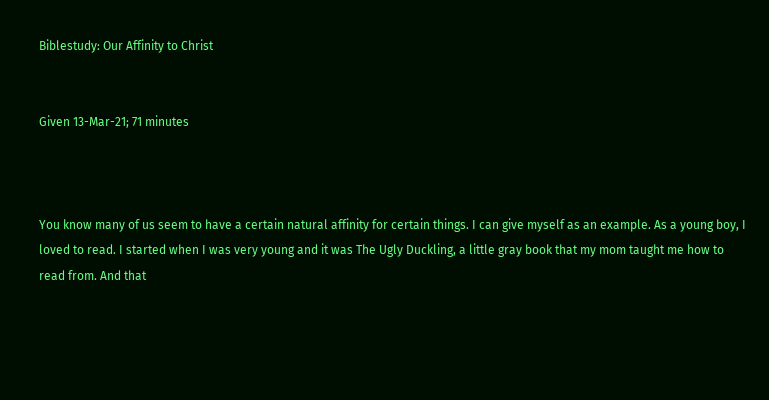Biblestudy: Our Affinity to Christ


Given 13-Mar-21; 71 minutes



You know many of us seem to have a certain natural affinity for certain things. I can give myself as an example. As a young boy, I loved to read. I started when I was very young and it was The Ugly Duckling, a little gray book that my mom taught me how to read from. And that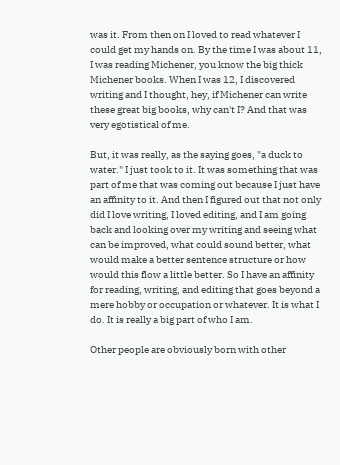was it. From then on I loved to read whatever I could get my hands on. By the time I was about 11, I was reading Michener, you know the big thick Michener books. When I was 12, I discovered writing and I thought, hey, if Michener can write these great big books, why can't I? And that was very egotistical of me.

But, it was really, as the saying goes, "a duck to water." I just took to it. It was something that was part of me that was coming out because I just have an affinity to it. And then I figured out that not only did I love writing, I loved editing, and I am going back and looking over my writing and seeing what can be improved, what could sound better, what would make a better sentence structure or how would this flow a little better. So I have an affinity for reading, writing, and editing that goes beyond a mere hobby or occupation or whatever. It is what I do. It is really a big part of who I am.

Other people are obviously born with other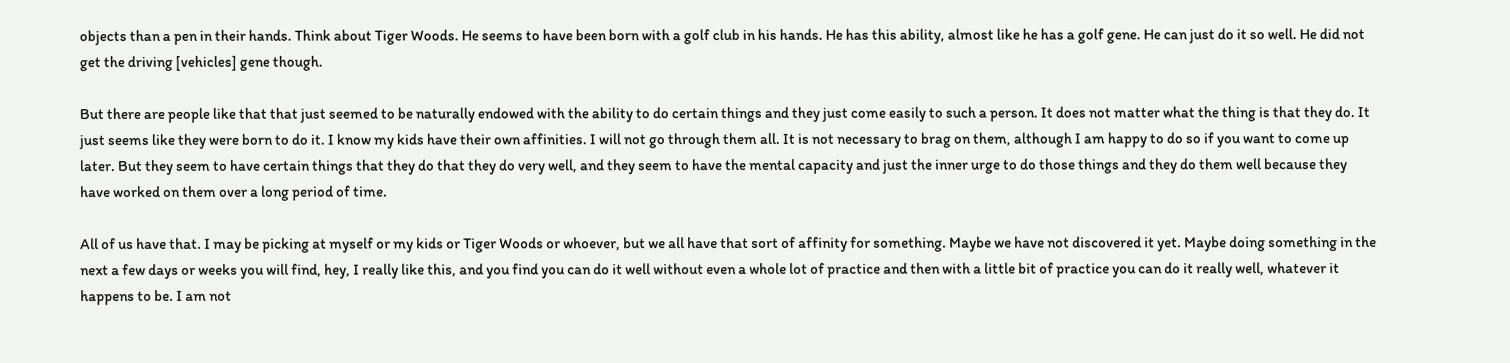objects than a pen in their hands. Think about Tiger Woods. He seems to have been born with a golf club in his hands. He has this ability, almost like he has a golf gene. He can just do it so well. He did not get the driving [vehicles] gene though.

But there are people like that that just seemed to be naturally endowed with the ability to do certain things and they just come easily to such a person. It does not matter what the thing is that they do. It just seems like they were born to do it. I know my kids have their own affinities. I will not go through them all. It is not necessary to brag on them, although I am happy to do so if you want to come up later. But they seem to have certain things that they do that they do very well, and they seem to have the mental capacity and just the inner urge to do those things and they do them well because they have worked on them over a long period of time.

All of us have that. I may be picking at myself or my kids or Tiger Woods or whoever, but we all have that sort of affinity for something. Maybe we have not discovered it yet. Maybe doing something in the next a few days or weeks you will find, hey, I really like this, and you find you can do it well without even a whole lot of practice and then with a little bit of practice you can do it really well, whatever it happens to be. I am not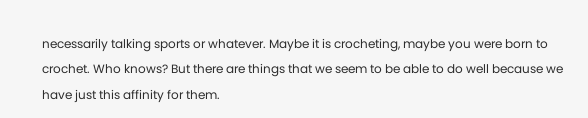necessarily talking sports or whatever. Maybe it is crocheting, maybe you were born to crochet. Who knows? But there are things that we seem to be able to do well because we have just this affinity for them.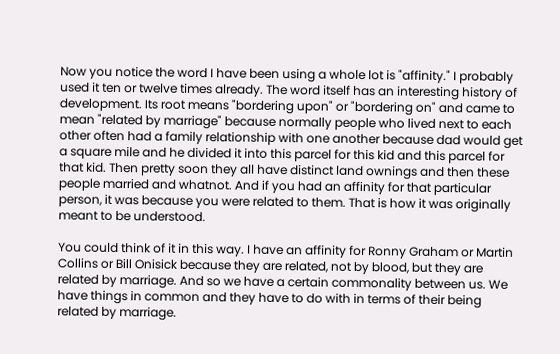Now you notice the word I have been using a whole lot is "affinity." I probably used it ten or twelve times already. The word itself has an interesting history of development. Its root means "bordering upon" or "bordering on" and came to mean "related by marriage" because normally people who lived next to each other often had a family relationship with one another because dad would get a square mile and he divided it into this parcel for this kid and this parcel for that kid. Then pretty soon they all have distinct land ownings and then these people married and whatnot. And if you had an affinity for that particular person, it was because you were related to them. That is how it was originally meant to be understood.

You could think of it in this way. I have an affinity for Ronny Graham or Martin Collins or Bill Onisick because they are related, not by blood, but they are related by marriage. And so we have a certain commonality between us. We have things in common and they have to do with in terms of their being related by marriage.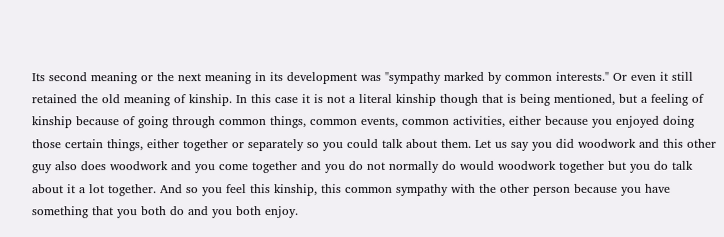Its second meaning or the next meaning in its development was "sympathy marked by common interests." Or even it still retained the old meaning of kinship. In this case it is not a literal kinship though that is being mentioned, but a feeling of kinship because of going through common things, common events, common activities, either because you enjoyed doing those certain things, either together or separately so you could talk about them. Let us say you did woodwork and this other guy also does woodwork and you come together and you do not normally do would woodwork together but you do talk about it a lot together. And so you feel this kinship, this common sympathy with the other person because you have something that you both do and you both enjoy.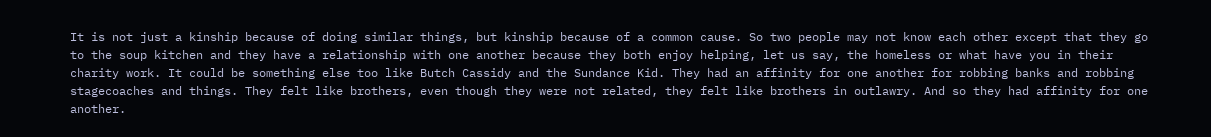It is not just a kinship because of doing similar things, but kinship because of a common cause. So two people may not know each other except that they go to the soup kitchen and they have a relationship with one another because they both enjoy helping, let us say, the homeless or what have you in their charity work. It could be something else too like Butch Cassidy and the Sundance Kid. They had an affinity for one another for robbing banks and robbing stagecoaches and things. They felt like brothers, even though they were not related, they felt like brothers in outlawry. And so they had affinity for one another.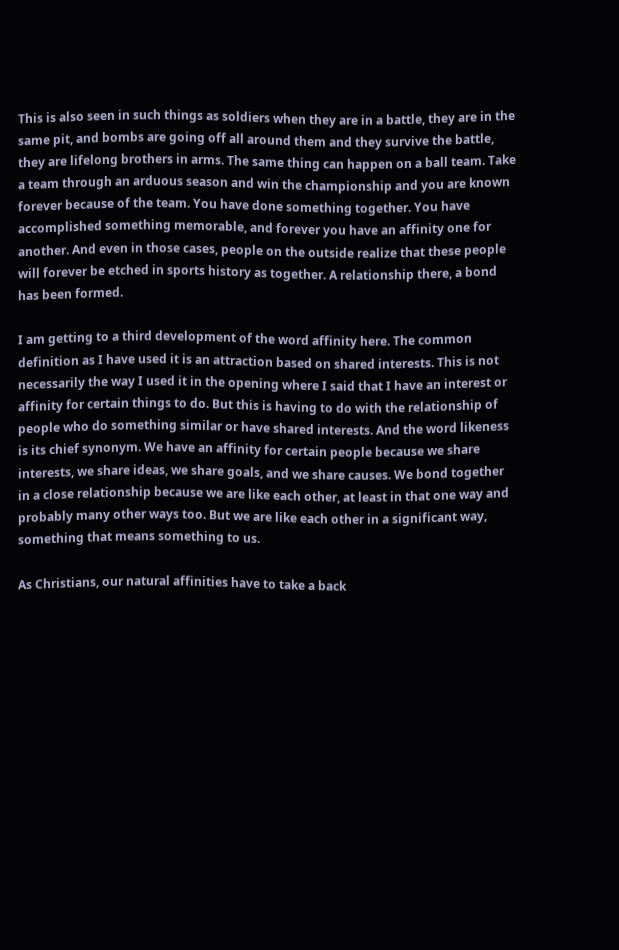This is also seen in such things as soldiers when they are in a battle, they are in the same pit, and bombs are going off all around them and they survive the battle, they are lifelong brothers in arms. The same thing can happen on a ball team. Take a team through an arduous season and win the championship and you are known forever because of the team. You have done something together. You have accomplished something memorable, and forever you have an affinity one for another. And even in those cases, people on the outside realize that these people will forever be etched in sports history as together. A relationship there, a bond has been formed.

I am getting to a third development of the word affinity here. The common definition as I have used it is an attraction based on shared interests. This is not necessarily the way I used it in the opening where I said that I have an interest or affinity for certain things to do. But this is having to do with the relationship of people who do something similar or have shared interests. And the word likeness is its chief synonym. We have an affinity for certain people because we share interests, we share ideas, we share goals, and we share causes. We bond together in a close relationship because we are like each other, at least in that one way and probably many other ways too. But we are like each other in a significant way, something that means something to us.

As Christians, our natural affinities have to take a back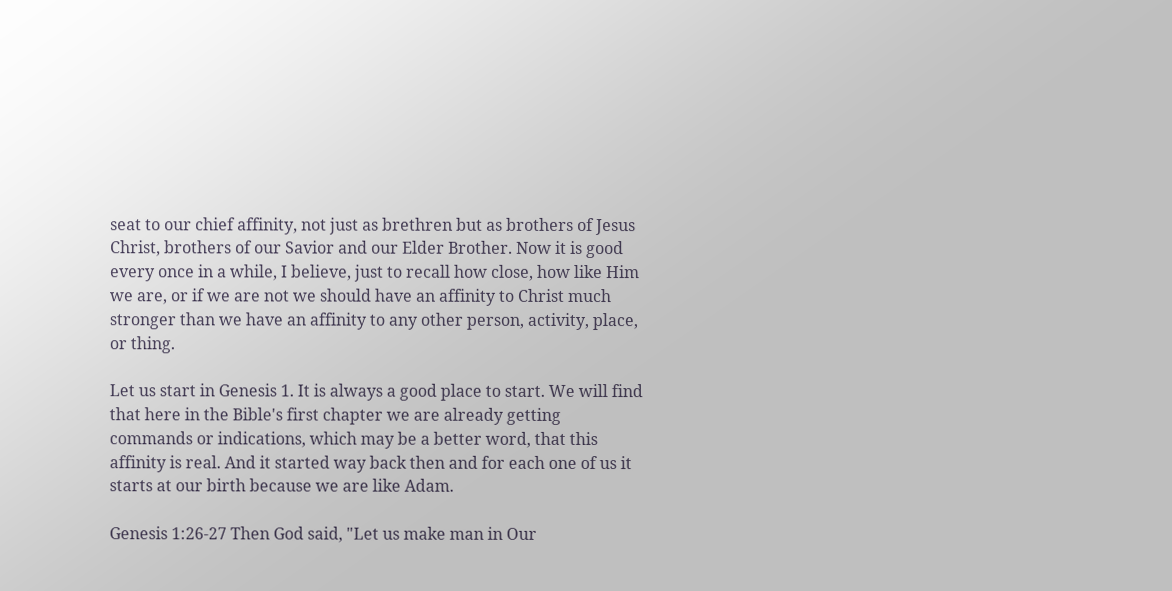seat to our chief affinity, not just as brethren but as brothers of Jesus Christ, brothers of our Savior and our Elder Brother. Now it is good every once in a while, I believe, just to recall how close, how like Him we are, or if we are not we should have an affinity to Christ much stronger than we have an affinity to any other person, activity, place, or thing.

Let us start in Genesis 1. It is always a good place to start. We will find that here in the Bible's first chapter we are already getting commands or indications, which may be a better word, that this affinity is real. And it started way back then and for each one of us it starts at our birth because we are like Adam.

Genesis 1:26-27 Then God said, "Let us make man in Our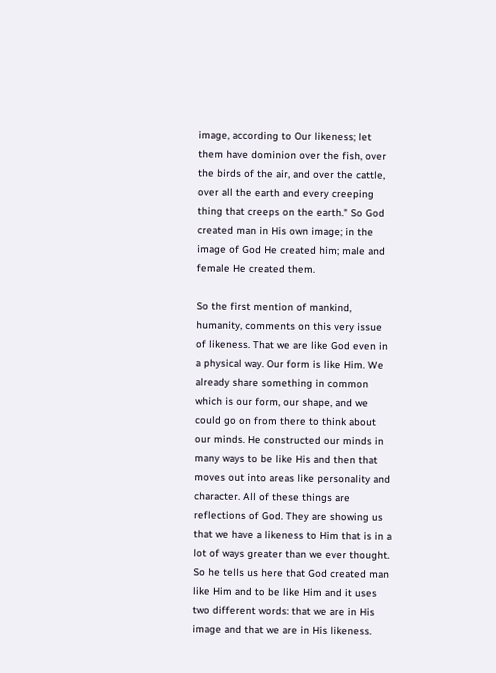image, according to Our likeness; let them have dominion over the fish, over the birds of the air, and over the cattle, over all the earth and every creeping thing that creeps on the earth." So God created man in His own image; in the image of God He created him; male and female He created them.

So the first mention of mankind, humanity, comments on this very issue of likeness. That we are like God even in a physical way. Our form is like Him. We already share something in common which is our form, our shape, and we could go on from there to think about our minds. He constructed our minds in many ways to be like His and then that moves out into areas like personality and character. All of these things are reflections of God. They are showing us that we have a likeness to Him that is in a lot of ways greater than we ever thought. So he tells us here that God created man like Him and to be like Him and it uses two different words: that we are in His image and that we are in His likeness.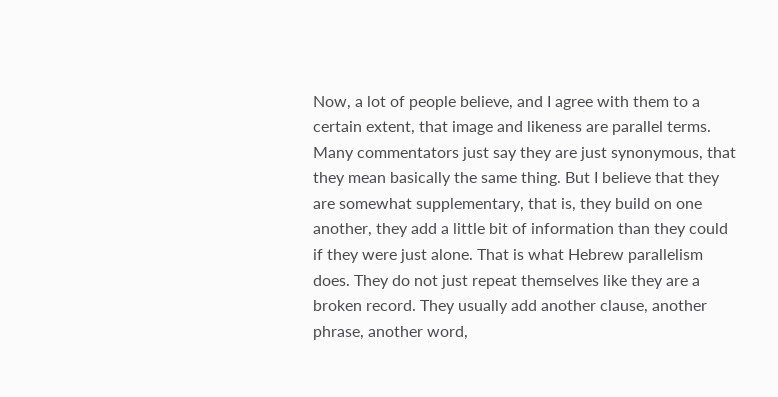Now, a lot of people believe, and I agree with them to a certain extent, that image and likeness are parallel terms. Many commentators just say they are just synonymous, that they mean basically the same thing. But I believe that they are somewhat supplementary, that is, they build on one another, they add a little bit of information than they could if they were just alone. That is what Hebrew parallelism does. They do not just repeat themselves like they are a broken record. They usually add another clause, another phrase, another word,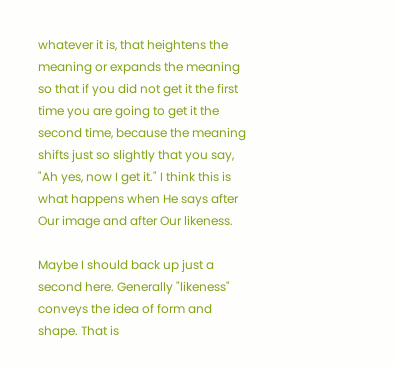whatever it is, that heightens the meaning or expands the meaning so that if you did not get it the first time you are going to get it the second time, because the meaning shifts just so slightly that you say, "Ah yes, now I get it." I think this is what happens when He says after Our image and after Our likeness.

Maybe I should back up just a second here. Generally "likeness" conveys the idea of form and shape. That is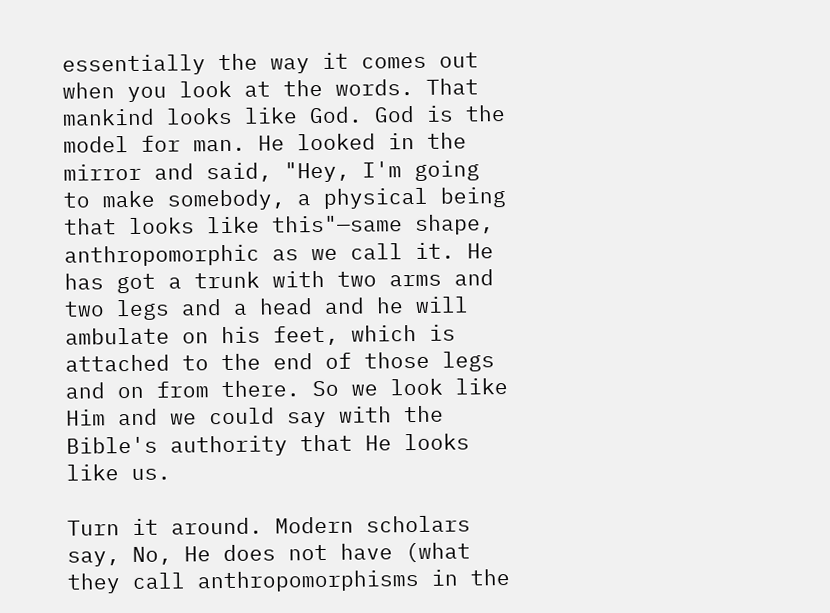essentially the way it comes out when you look at the words. That mankind looks like God. God is the model for man. He looked in the mirror and said, "Hey, I'm going to make somebody, a physical being that looks like this"—same shape, anthropomorphic as we call it. He has got a trunk with two arms and two legs and a head and he will ambulate on his feet, which is attached to the end of those legs and on from there. So we look like Him and we could say with the Bible's authority that He looks like us.

Turn it around. Modern scholars say, No, He does not have (what they call anthropomorphisms in the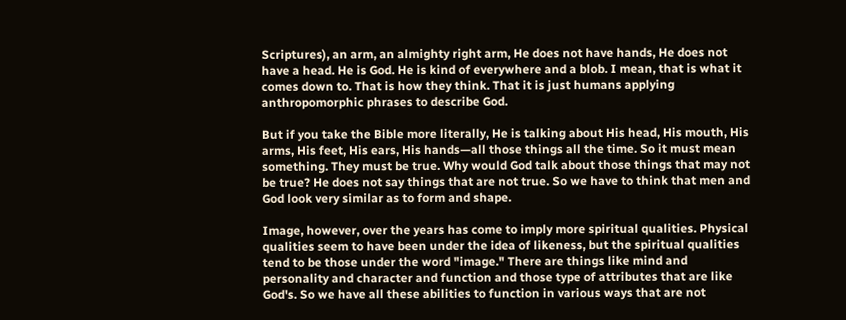Scriptures), an arm, an almighty right arm, He does not have hands, He does not have a head. He is God. He is kind of everywhere and a blob. I mean, that is what it comes down to. That is how they think. That it is just humans applying anthropomorphic phrases to describe God.

But if you take the Bible more literally, He is talking about His head, His mouth, His arms, His feet, His ears, His hands—all those things all the time. So it must mean something. They must be true. Why would God talk about those things that may not be true? He does not say things that are not true. So we have to think that men and God look very similar as to form and shape.

Image, however, over the years has come to imply more spiritual qualities. Physical qualities seem to have been under the idea of likeness, but the spiritual qualities tend to be those under the word "image." There are things like mind and personality and character and function and those type of attributes that are like God's. So we have all these abilities to function in various ways that are not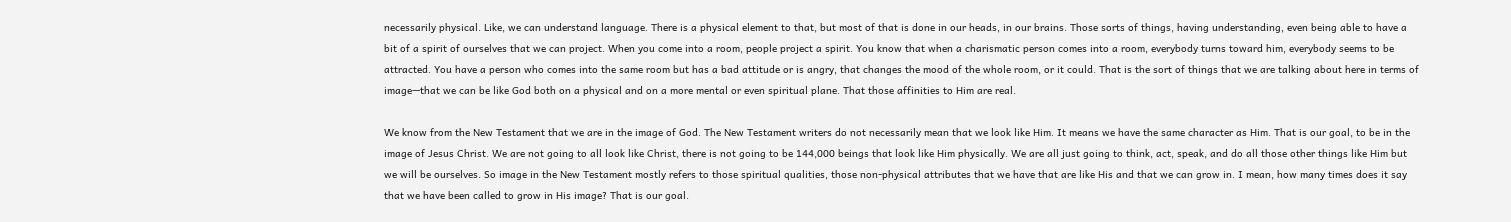necessarily physical. Like, we can understand language. There is a physical element to that, but most of that is done in our heads, in our brains. Those sorts of things, having understanding, even being able to have a bit of a spirit of ourselves that we can project. When you come into a room, people project a spirit. You know that when a charismatic person comes into a room, everybody turns toward him, everybody seems to be attracted. You have a person who comes into the same room but has a bad attitude or is angry, that changes the mood of the whole room, or it could. That is the sort of things that we are talking about here in terms of image—that we can be like God both on a physical and on a more mental or even spiritual plane. That those affinities to Him are real.

We know from the New Testament that we are in the image of God. The New Testament writers do not necessarily mean that we look like Him. It means we have the same character as Him. That is our goal, to be in the image of Jesus Christ. We are not going to all look like Christ, there is not going to be 144,000 beings that look like Him physically. We are all just going to think, act, speak, and do all those other things like Him but we will be ourselves. So image in the New Testament mostly refers to those spiritual qualities, those non-physical attributes that we have that are like His and that we can grow in. I mean, how many times does it say that we have been called to grow in His image? That is our goal.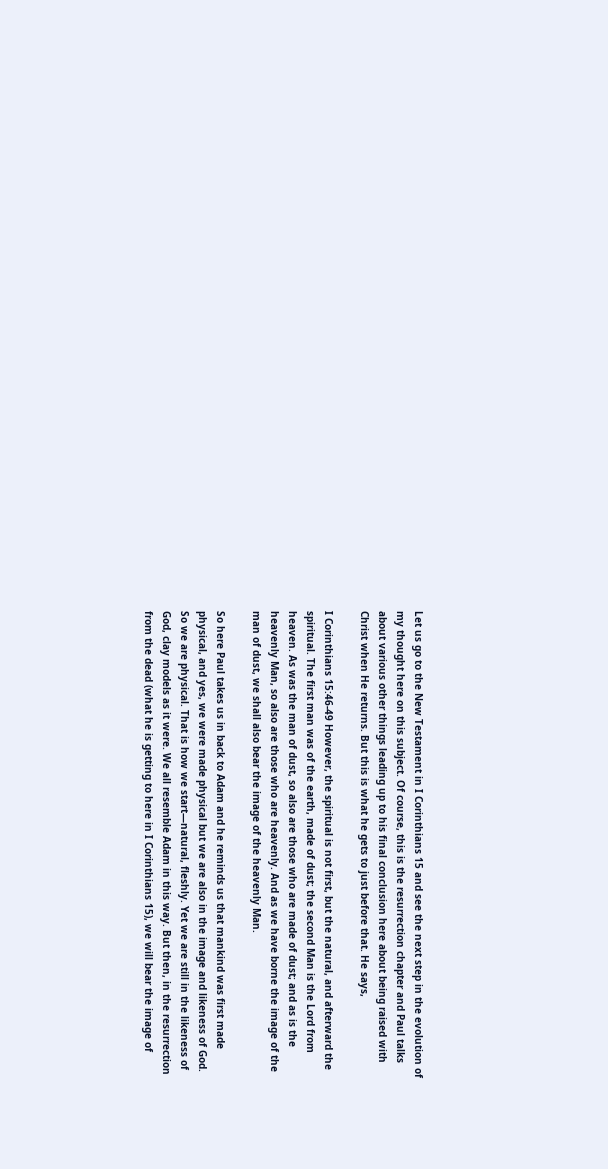Let us go to the New Testament in I Corinthians 15 and see the next step in the evolution of my thought here on this subject. Of course, this is the resurrection chapter and Paul talks about various other things leading up to his final conclusion here about being raised with Christ when He returns. But this is what he gets to just before that. He says,

I Corinthians 15:46-49 However, the spiritual is not first, but the natural, and afterward the spiritual. The first man was of the earth, made of dust; the second Man is the Lord from heaven. As was the man of dust, so also are those who are made of dust; and as is the heavenly Man, so also are those who are heavenly. And as we have borne the image of the man of dust, we shall also bear the image of the heavenly Man.

So here Paul takes us in back to Adam and he reminds us that mankind was first made physical, and yes, we were made physical but we are also in the image and likeness of God. So we are physical. That is how we start—natural, fleshly. Yet we are still in the likeness of God, clay models as it were. We all resemble Adam in this way. But then, in the resurrection from the dead (what he is getting to here in I Corinthians 15), we will bear the image of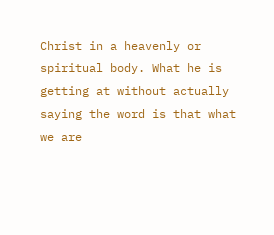Christ in a heavenly or spiritual body. What he is getting at without actually saying the word is that what we are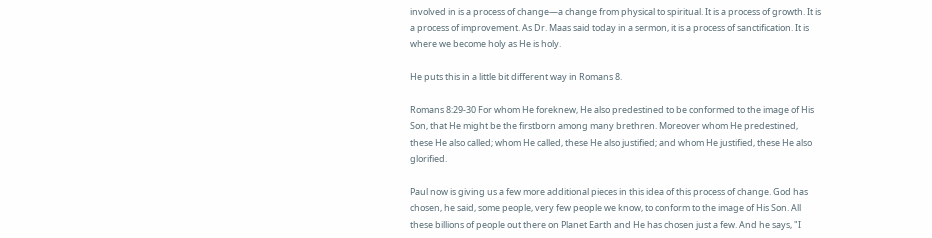involved in is a process of change—a change from physical to spiritual. It is a process of growth. It is a process of improvement. As Dr. Maas said today in a sermon, it is a process of sanctification. It is where we become holy as He is holy.

He puts this in a little bit different way in Romans 8.

Romans 8:29-30 For whom He foreknew, He also predestined to be conformed to the image of His Son, that He might be the firstborn among many brethren. Moreover whom He predestined, these He also called; whom He called, these He also justified; and whom He justified, these He also glorified.

Paul now is giving us a few more additional pieces in this idea of this process of change. God has chosen, he said, some people, very few people we know, to conform to the image of His Son. All these billions of people out there on Planet Earth and He has chosen just a few. And he says, "I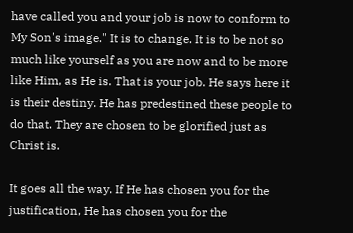have called you and your job is now to conform to My Son's image." It is to change. It is to be not so much like yourself as you are now and to be more like Him, as He is. That is your job. He says here it is their destiny. He has predestined these people to do that. They are chosen to be glorified just as Christ is.

It goes all the way. If He has chosen you for the justification, He has chosen you for the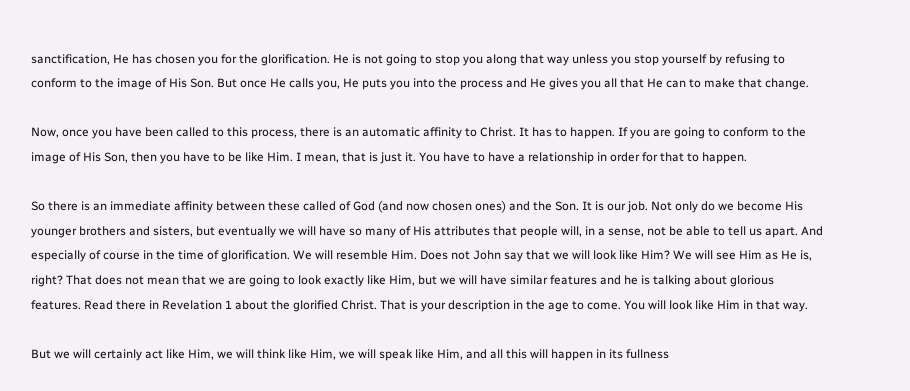sanctification, He has chosen you for the glorification. He is not going to stop you along that way unless you stop yourself by refusing to conform to the image of His Son. But once He calls you, He puts you into the process and He gives you all that He can to make that change.

Now, once you have been called to this process, there is an automatic affinity to Christ. It has to happen. If you are going to conform to the image of His Son, then you have to be like Him. I mean, that is just it. You have to have a relationship in order for that to happen.

So there is an immediate affinity between these called of God (and now chosen ones) and the Son. It is our job. Not only do we become His younger brothers and sisters, but eventually we will have so many of His attributes that people will, in a sense, not be able to tell us apart. And especially of course in the time of glorification. We will resemble Him. Does not John say that we will look like Him? We will see Him as He is, right? That does not mean that we are going to look exactly like Him, but we will have similar features and he is talking about glorious features. Read there in Revelation 1 about the glorified Christ. That is your description in the age to come. You will look like Him in that way.

But we will certainly act like Him, we will think like Him, we will speak like Him, and all this will happen in its fullness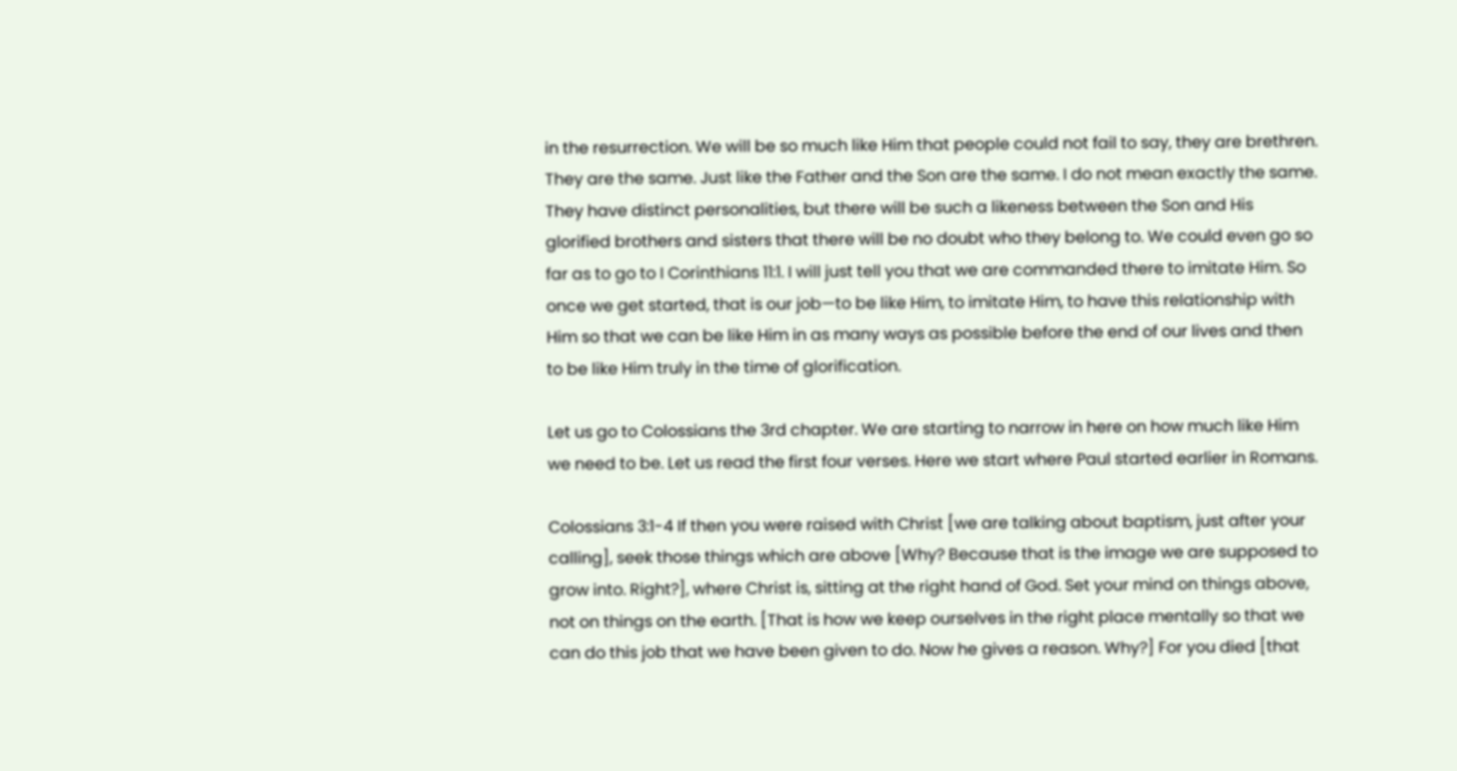in the resurrection. We will be so much like Him that people could not fail to say, they are brethren. They are the same. Just like the Father and the Son are the same. I do not mean exactly the same. They have distinct personalities, but there will be such a likeness between the Son and His glorified brothers and sisters that there will be no doubt who they belong to. We could even go so far as to go to I Corinthians 11:1. I will just tell you that we are commanded there to imitate Him. So once we get started, that is our job—to be like Him, to imitate Him, to have this relationship with Him so that we can be like Him in as many ways as possible before the end of our lives and then to be like Him truly in the time of glorification.

Let us go to Colossians the 3rd chapter. We are starting to narrow in here on how much like Him we need to be. Let us read the first four verses. Here we start where Paul started earlier in Romans.

Colossians 3:1-4 If then you were raised with Christ [we are talking about baptism, just after your calling], seek those things which are above [Why? Because that is the image we are supposed to grow into. Right?], where Christ is, sitting at the right hand of God. Set your mind on things above, not on things on the earth. [That is how we keep ourselves in the right place mentally so that we can do this job that we have been given to do. Now he gives a reason. Why?] For you died [that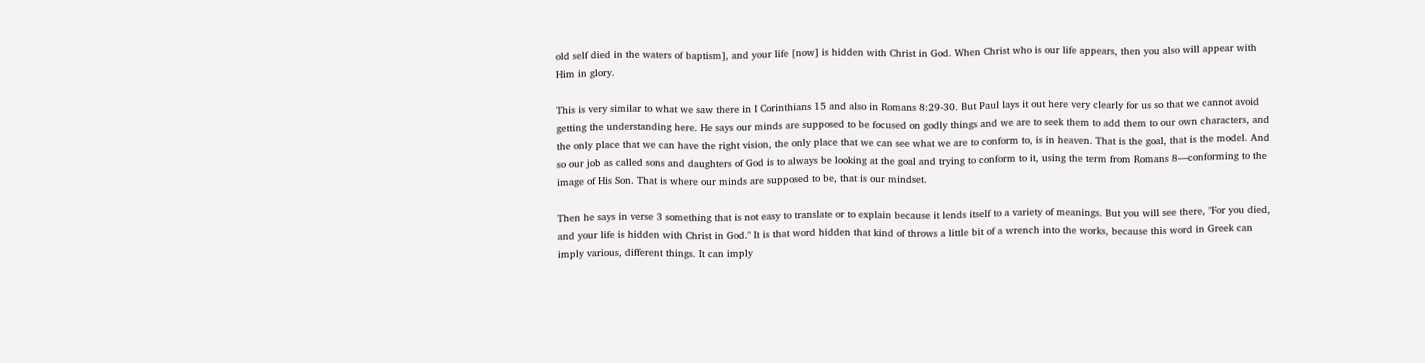old self died in the waters of baptism], and your life [now] is hidden with Christ in God. When Christ who is our life appears, then you also will appear with Him in glory.

This is very similar to what we saw there in I Corinthians 15 and also in Romans 8:29-30. But Paul lays it out here very clearly for us so that we cannot avoid getting the understanding here. He says our minds are supposed to be focused on godly things and we are to seek them to add them to our own characters, and the only place that we can have the right vision, the only place that we can see what we are to conform to, is in heaven. That is the goal, that is the model. And so our job as called sons and daughters of God is to always be looking at the goal and trying to conform to it, using the term from Romans 8—conforming to the image of His Son. That is where our minds are supposed to be, that is our mindset.

Then he says in verse 3 something that is not easy to translate or to explain because it lends itself to a variety of meanings. But you will see there, "For you died, and your life is hidden with Christ in God." It is that word hidden that kind of throws a little bit of a wrench into the works, because this word in Greek can imply various, different things. It can imply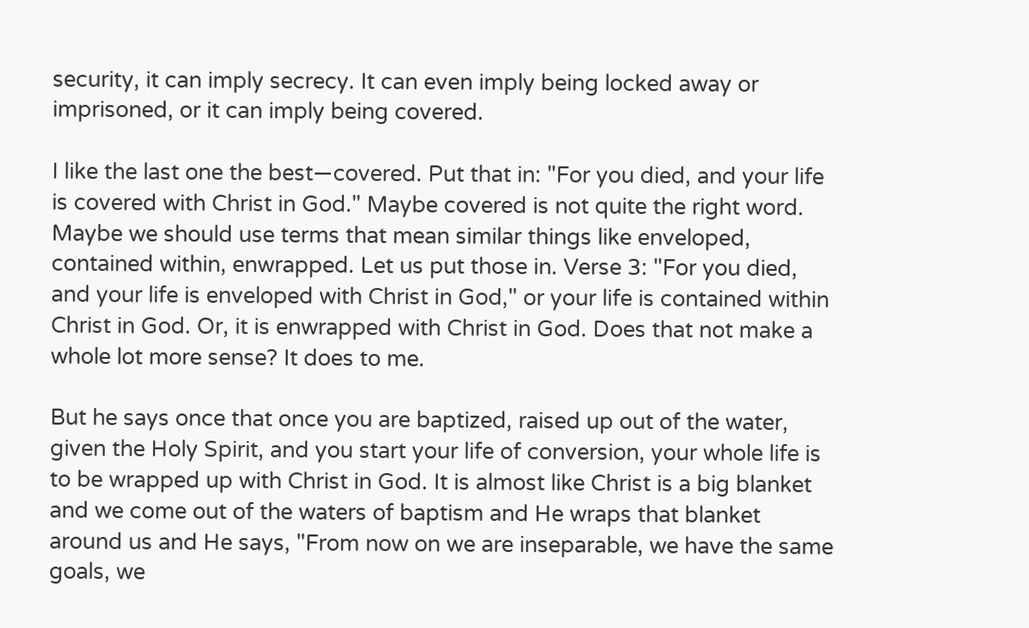security, it can imply secrecy. It can even imply being locked away or imprisoned, or it can imply being covered.

I like the last one the best—covered. Put that in: "For you died, and your life is covered with Christ in God." Maybe covered is not quite the right word. Maybe we should use terms that mean similar things like enveloped, contained within, enwrapped. Let us put those in. Verse 3: "For you died, and your life is enveloped with Christ in God," or your life is contained within Christ in God. Or, it is enwrapped with Christ in God. Does that not make a whole lot more sense? It does to me.

But he says once that once you are baptized, raised up out of the water, given the Holy Spirit, and you start your life of conversion, your whole life is to be wrapped up with Christ in God. It is almost like Christ is a big blanket and we come out of the waters of baptism and He wraps that blanket around us and He says, "From now on we are inseparable, we have the same goals, we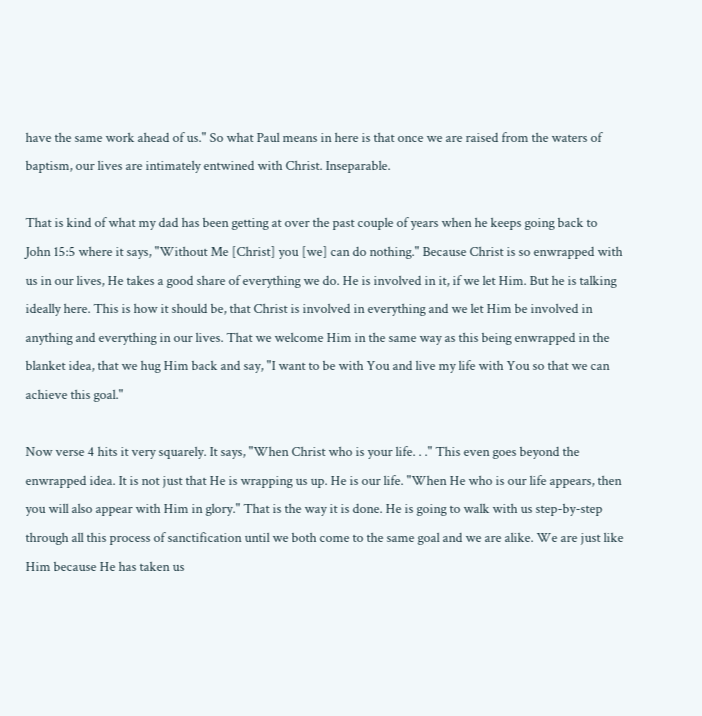have the same work ahead of us." So what Paul means in here is that once we are raised from the waters of baptism, our lives are intimately entwined with Christ. Inseparable.

That is kind of what my dad has been getting at over the past couple of years when he keeps going back to John 15:5 where it says, "Without Me [Christ] you [we] can do nothing." Because Christ is so enwrapped with us in our lives, He takes a good share of everything we do. He is involved in it, if we let Him. But he is talking ideally here. This is how it should be, that Christ is involved in everything and we let Him be involved in anything and everything in our lives. That we welcome Him in the same way as this being enwrapped in the blanket idea, that we hug Him back and say, "I want to be with You and live my life with You so that we can achieve this goal."

Now verse 4 hits it very squarely. It says, "When Christ who is your life. . ." This even goes beyond the enwrapped idea. It is not just that He is wrapping us up. He is our life. "When He who is our life appears, then you will also appear with Him in glory." That is the way it is done. He is going to walk with us step-by-step through all this process of sanctification until we both come to the same goal and we are alike. We are just like Him because He has taken us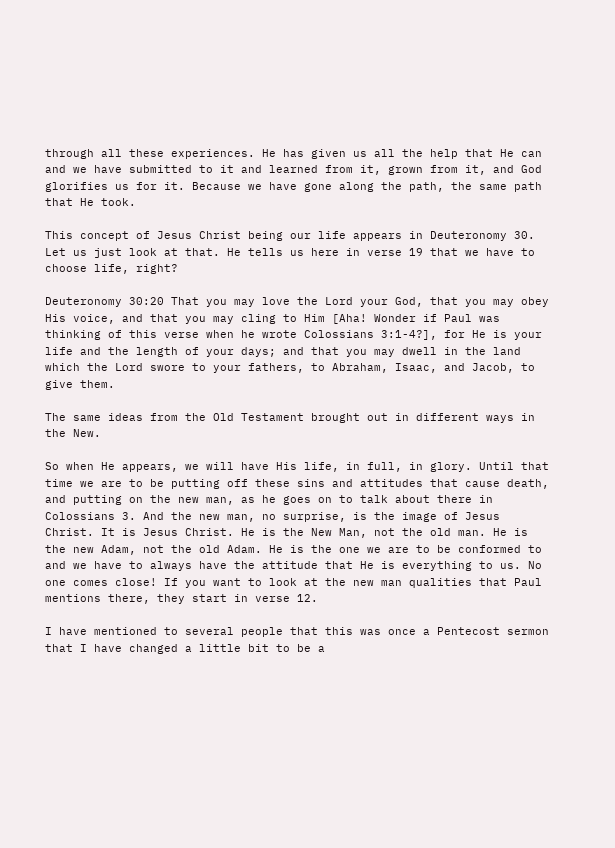through all these experiences. He has given us all the help that He can and we have submitted to it and learned from it, grown from it, and God glorifies us for it. Because we have gone along the path, the same path that He took.

This concept of Jesus Christ being our life appears in Deuteronomy 30. Let us just look at that. He tells us here in verse 19 that we have to choose life, right?

Deuteronomy 30:20 That you may love the Lord your God, that you may obey His voice, and that you may cling to Him [Aha! Wonder if Paul was thinking of this verse when he wrote Colossians 3:1-4?], for He is your life and the length of your days; and that you may dwell in the land which the Lord swore to your fathers, to Abraham, Isaac, and Jacob, to give them.

The same ideas from the Old Testament brought out in different ways in the New.

So when He appears, we will have His life, in full, in glory. Until that time we are to be putting off these sins and attitudes that cause death, and putting on the new man, as he goes on to talk about there in Colossians 3. And the new man, no surprise, is the image of Jesus Christ. It is Jesus Christ. He is the New Man, not the old man. He is the new Adam, not the old Adam. He is the one we are to be conformed to and we have to always have the attitude that He is everything to us. No one comes close! If you want to look at the new man qualities that Paul mentions there, they start in verse 12.

I have mentioned to several people that this was once a Pentecost sermon that I have changed a little bit to be a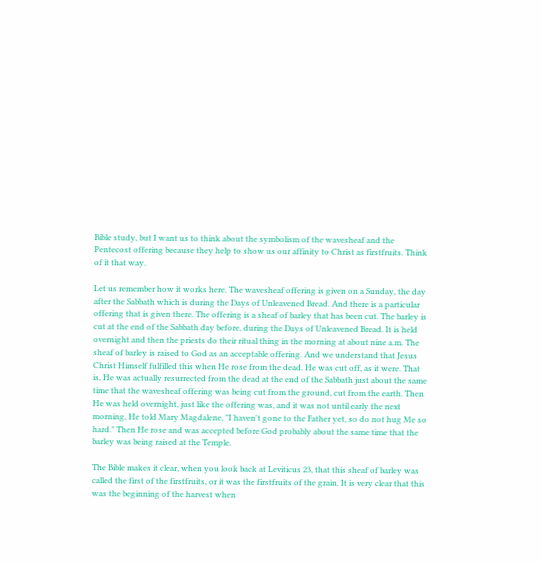Bible study, but I want us to think about the symbolism of the wavesheaf and the Pentecost offering because they help to show us our affinity to Christ as firstfruits. Think of it that way.

Let us remember how it works here. The wavesheaf offering is given on a Sunday, the day after the Sabbath which is during the Days of Unleavened Bread. And there is a particular offering that is given there. The offering is a sheaf of barley that has been cut. The barley is cut at the end of the Sabbath day before, during the Days of Unleavened Bread. It is held overnight and then the priests do their ritual thing in the morning at about nine a.m. The sheaf of barley is raised to God as an acceptable offering. And we understand that Jesus Christ Himself fulfilled this when He rose from the dead. He was cut off, as it were. That is, He was actually resurrected from the dead at the end of the Sabbath just about the same time that the wavesheaf offering was being cut from the ground, cut from the earth. Then He was held overnight, just like the offering was, and it was not until early the next morning, He told Mary Magdalene, "I haven't gone to the Father yet, so do not hug Me so hard." Then He rose and was accepted before God probably about the same time that the barley was being raised at the Temple.

The Bible makes it clear, when you look back at Leviticus 23, that this sheaf of barley was called the first of the firstfruits, or it was the firstfruits of the grain. It is very clear that this was the beginning of the harvest when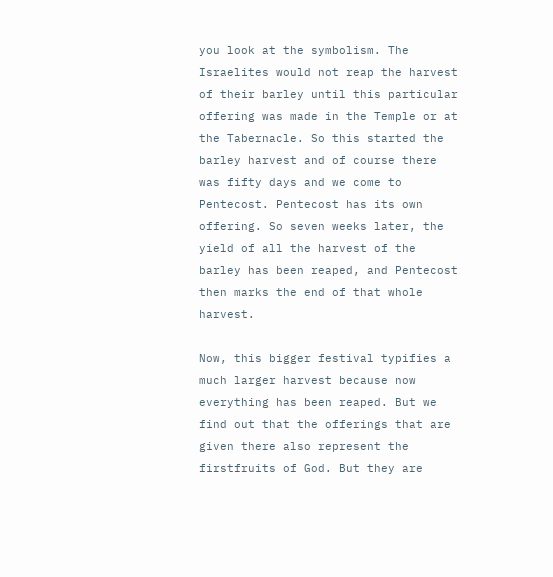you look at the symbolism. The Israelites would not reap the harvest of their barley until this particular offering was made in the Temple or at the Tabernacle. So this started the barley harvest and of course there was fifty days and we come to Pentecost. Pentecost has its own offering. So seven weeks later, the yield of all the harvest of the barley has been reaped, and Pentecost then marks the end of that whole harvest.

Now, this bigger festival typifies a much larger harvest because now everything has been reaped. But we find out that the offerings that are given there also represent the firstfruits of God. But they are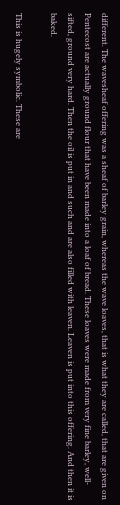different. The wavesheaf offering was a sheaf of barley grain, whereas the wave loaves, that is what they are called, that are given on Pentecost are actually ground flour that have been made into a loaf of bread. These loaves were made from very fine barley, well-sifted, ground very hard. Then the oil is put in and such and are also filled with leaven. Leaven is put into this offering. And then it is baked.

This is hugely symbolic. These are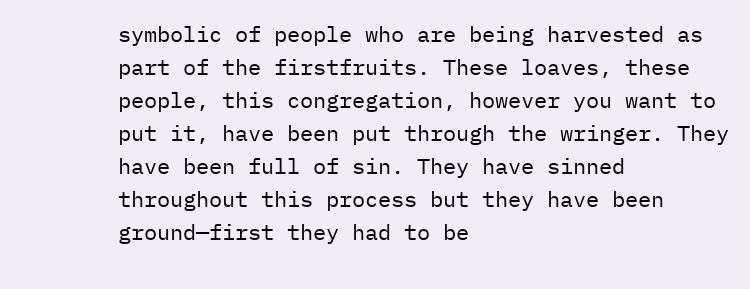symbolic of people who are being harvested as part of the firstfruits. These loaves, these people, this congregation, however you want to put it, have been put through the wringer. They have been full of sin. They have sinned throughout this process but they have been ground—first they had to be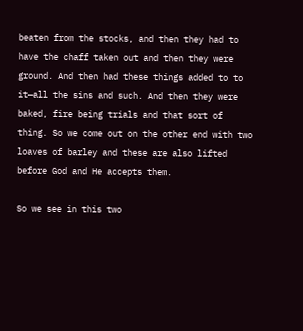beaten from the stocks, and then they had to have the chaff taken out and then they were ground. And then had these things added to to it—all the sins and such. And then they were baked, fire being trials and that sort of thing. So we come out on the other end with two loaves of barley and these are also lifted before God and He accepts them.

So we see in this two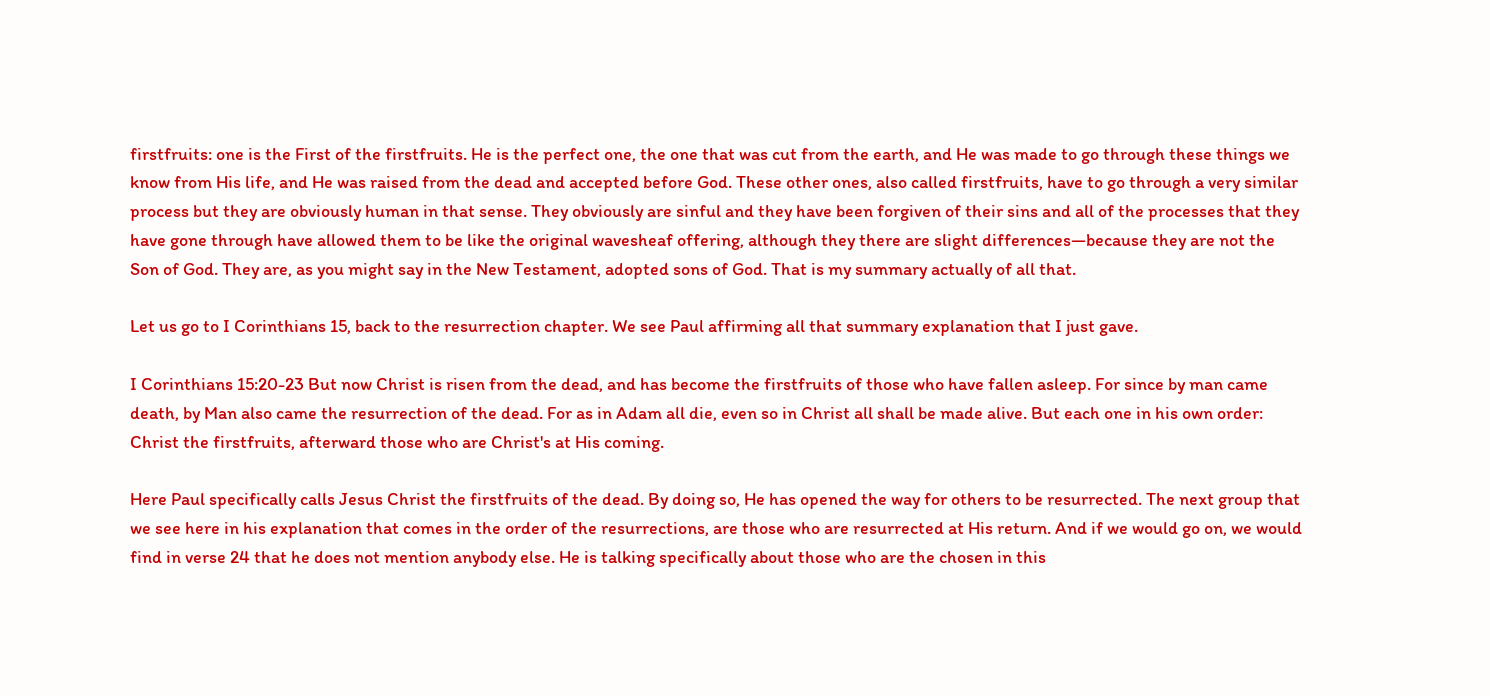firstfruits: one is the First of the firstfruits. He is the perfect one, the one that was cut from the earth, and He was made to go through these things we know from His life, and He was raised from the dead and accepted before God. These other ones, also called firstfruits, have to go through a very similar process but they are obviously human in that sense. They obviously are sinful and they have been forgiven of their sins and all of the processes that they have gone through have allowed them to be like the original wavesheaf offering, although they there are slight differences—because they are not the Son of God. They are, as you might say in the New Testament, adopted sons of God. That is my summary actually of all that.

Let us go to I Corinthians 15, back to the resurrection chapter. We see Paul affirming all that summary explanation that I just gave.

I Corinthians 15:20-23 But now Christ is risen from the dead, and has become the firstfruits of those who have fallen asleep. For since by man came death, by Man also came the resurrection of the dead. For as in Adam all die, even so in Christ all shall be made alive. But each one in his own order: Christ the firstfruits, afterward those who are Christ's at His coming.

Here Paul specifically calls Jesus Christ the firstfruits of the dead. By doing so, He has opened the way for others to be resurrected. The next group that we see here in his explanation that comes in the order of the resurrections, are those who are resurrected at His return. And if we would go on, we would find in verse 24 that he does not mention anybody else. He is talking specifically about those who are the chosen in this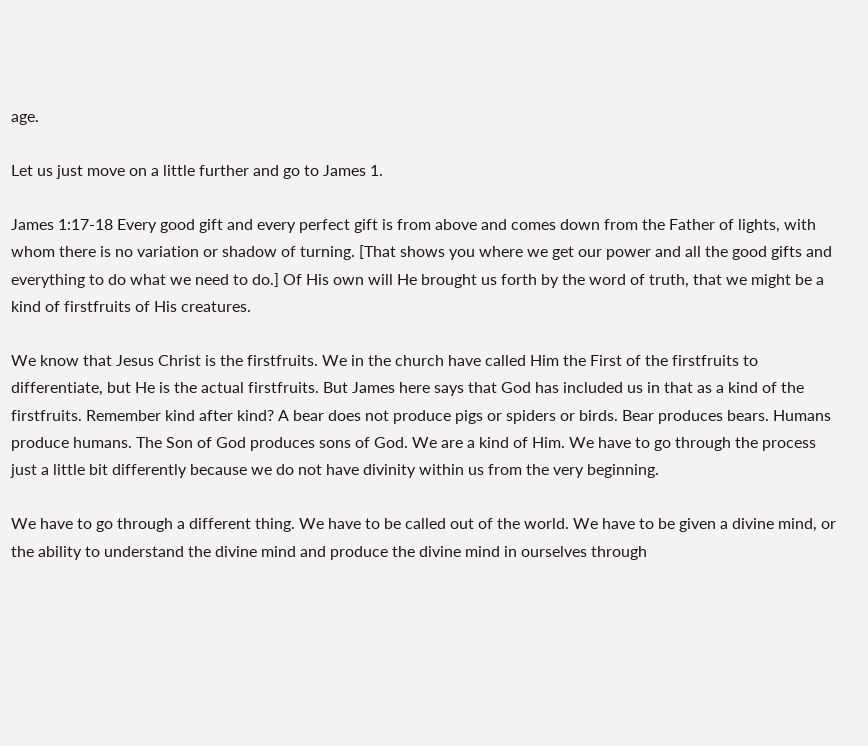age.

Let us just move on a little further and go to James 1.

James 1:17-18 Every good gift and every perfect gift is from above and comes down from the Father of lights, with whom there is no variation or shadow of turning. [That shows you where we get our power and all the good gifts and everything to do what we need to do.] Of His own will He brought us forth by the word of truth, that we might be a kind of firstfruits of His creatures.

We know that Jesus Christ is the firstfruits. We in the church have called Him the First of the firstfruits to differentiate, but He is the actual firstfruits. But James here says that God has included us in that as a kind of the firstfruits. Remember kind after kind? A bear does not produce pigs or spiders or birds. Bear produces bears. Humans produce humans. The Son of God produces sons of God. We are a kind of Him. We have to go through the process just a little bit differently because we do not have divinity within us from the very beginning.

We have to go through a different thing. We have to be called out of the world. We have to be given a divine mind, or the ability to understand the divine mind and produce the divine mind in ourselves through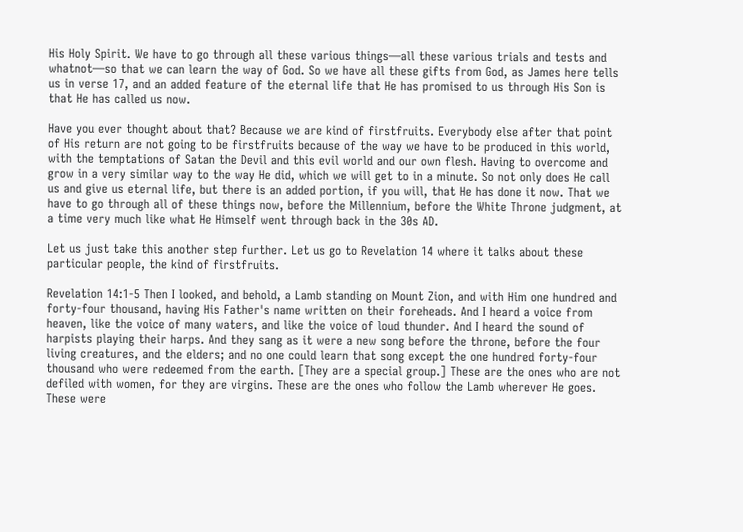His Holy Spirit. We have to go through all these various things—all these various trials and tests and whatnot—so that we can learn the way of God. So we have all these gifts from God, as James here tells us in verse 17, and an added feature of the eternal life that He has promised to us through His Son is that He has called us now.

Have you ever thought about that? Because we are kind of firstfruits. Everybody else after that point of His return are not going to be firstfruits because of the way we have to be produced in this world, with the temptations of Satan the Devil and this evil world and our own flesh. Having to overcome and grow in a very similar way to the way He did, which we will get to in a minute. So not only does He call us and give us eternal life, but there is an added portion, if you will, that He has done it now. That we have to go through all of these things now, before the Millennium, before the White Throne judgment, at a time very much like what He Himself went through back in the 30s AD.

Let us just take this another step further. Let us go to Revelation 14 where it talks about these particular people, the kind of firstfruits.

Revelation 14:1-5 Then I looked, and behold, a Lamb standing on Mount Zion, and with Him one hundred and forty-four thousand, having His Father's name written on their foreheads. And I heard a voice from heaven, like the voice of many waters, and like the voice of loud thunder. And I heard the sound of harpists playing their harps. And they sang as it were a new song before the throne, before the four living creatures, and the elders; and no one could learn that song except the one hundred forty-four thousand who were redeemed from the earth. [They are a special group.] These are the ones who are not defiled with women, for they are virgins. These are the ones who follow the Lamb wherever He goes. These were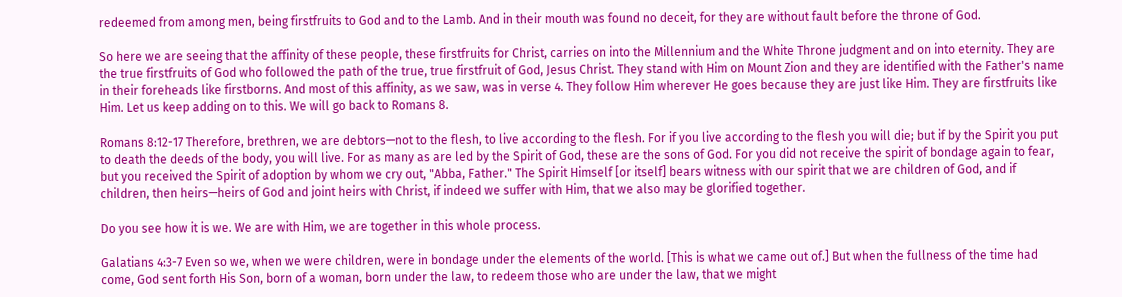redeemed from among men, being firstfruits to God and to the Lamb. And in their mouth was found no deceit, for they are without fault before the throne of God.

So here we are seeing that the affinity of these people, these firstfruits for Christ, carries on into the Millennium and the White Throne judgment and on into eternity. They are the true firstfruits of God who followed the path of the true, true firstfruit of God, Jesus Christ. They stand with Him on Mount Zion and they are identified with the Father's name in their foreheads like firstborns. And most of this affinity, as we saw, was in verse 4. They follow Him wherever He goes because they are just like Him. They are firstfruits like Him. Let us keep adding on to this. We will go back to Romans 8.

Romans 8:12-17 Therefore, brethren, we are debtors—not to the flesh, to live according to the flesh. For if you live according to the flesh you will die; but if by the Spirit you put to death the deeds of the body, you will live. For as many as are led by the Spirit of God, these are the sons of God. For you did not receive the spirit of bondage again to fear, but you received the Spirit of adoption by whom we cry out, "Abba, Father." The Spirit Himself [or itself] bears witness with our spirit that we are children of God, and if children, then heirs—heirs of God and joint heirs with Christ, if indeed we suffer with Him, that we also may be glorified together.

Do you see how it is we. We are with Him, we are together in this whole process.

Galatians 4:3-7 Even so we, when we were children, were in bondage under the elements of the world. [This is what we came out of.] But when the fullness of the time had come, God sent forth His Son, born of a woman, born under the law, to redeem those who are under the law, that we might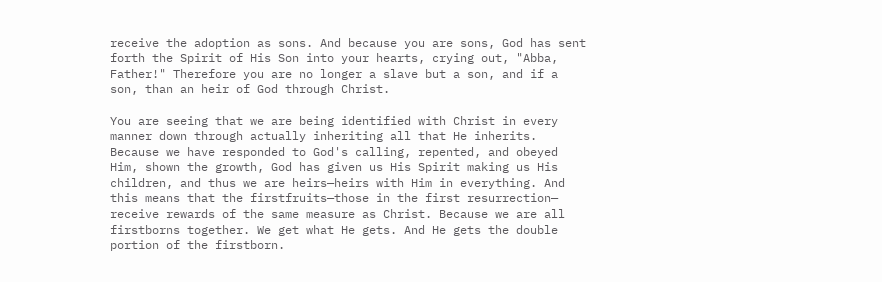receive the adoption as sons. And because you are sons, God has sent forth the Spirit of His Son into your hearts, crying out, "Abba, Father!" Therefore you are no longer a slave but a son, and if a son, than an heir of God through Christ.

You are seeing that we are being identified with Christ in every manner down through actually inheriting all that He inherits. Because we have responded to God's calling, repented, and obeyed Him, shown the growth, God has given us His Spirit making us His children, and thus we are heirs—heirs with Him in everything. And this means that the firstfruits—those in the first resurrection— receive rewards of the same measure as Christ. Because we are all firstborns together. We get what He gets. And He gets the double portion of the firstborn.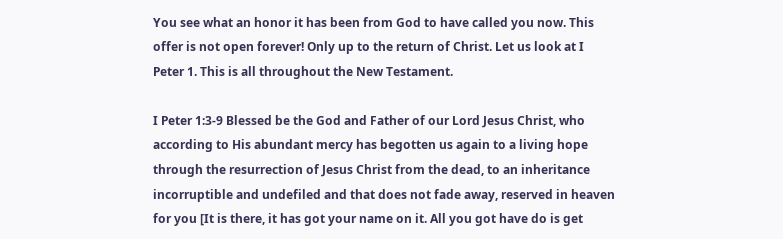You see what an honor it has been from God to have called you now. This offer is not open forever! Only up to the return of Christ. Let us look at I Peter 1. This is all throughout the New Testament.

I Peter 1:3-9 Blessed be the God and Father of our Lord Jesus Christ, who according to His abundant mercy has begotten us again to a living hope through the resurrection of Jesus Christ from the dead, to an inheritance incorruptible and undefiled and that does not fade away, reserved in heaven for you [It is there, it has got your name on it. All you got have do is get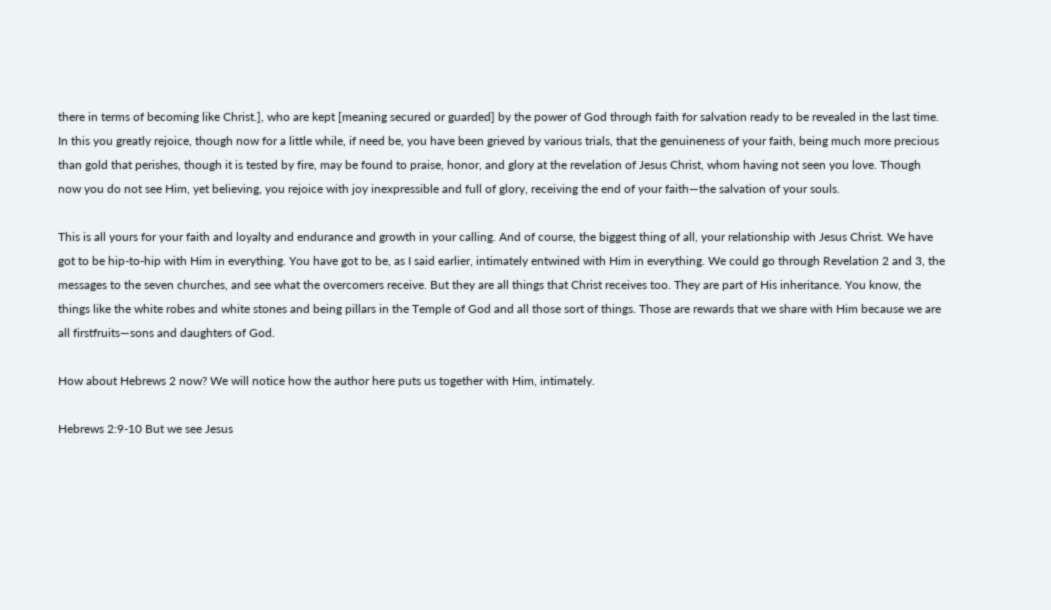there in terms of becoming like Christ.], who are kept [meaning secured or guarded] by the power of God through faith for salvation ready to be revealed in the last time. In this you greatly rejoice, though now for a little while, if need be, you have been grieved by various trials, that the genuineness of your faith, being much more precious than gold that perishes, though it is tested by fire, may be found to praise, honor, and glory at the revelation of Jesus Christ, whom having not seen you love. Though now you do not see Him, yet believing, you rejoice with joy inexpressible and full of glory, receiving the end of your faith—the salvation of your souls.

This is all yours for your faith and loyalty and endurance and growth in your calling. And of course, the biggest thing of all, your relationship with Jesus Christ. We have got to be hip-to-hip with Him in everything. You have got to be, as I said earlier, intimately entwined with Him in everything. We could go through Revelation 2 and 3, the messages to the seven churches, and see what the overcomers receive. But they are all things that Christ receives too. They are part of His inheritance. You know, the things like the white robes and white stones and being pillars in the Temple of God and all those sort of things. Those are rewards that we share with Him because we are all firstfruits—sons and daughters of God.

How about Hebrews 2 now? We will notice how the author here puts us together with Him, intimately.

Hebrews 2:9-10 But we see Jesus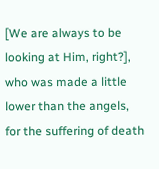[We are always to be looking at Him, right?], who was made a little lower than the angels, for the suffering of death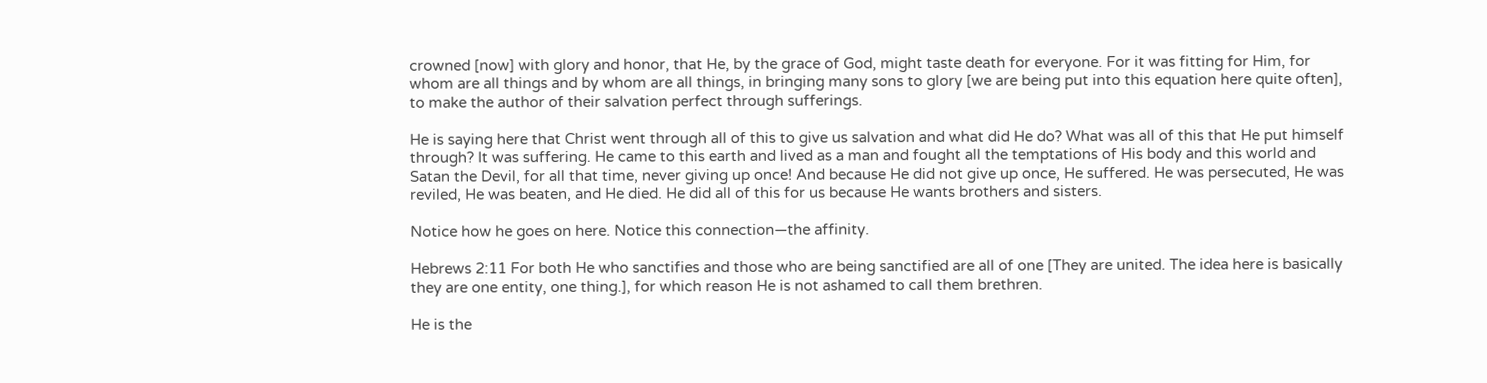crowned [now] with glory and honor, that He, by the grace of God, might taste death for everyone. For it was fitting for Him, for whom are all things and by whom are all things, in bringing many sons to glory [we are being put into this equation here quite often], to make the author of their salvation perfect through sufferings.

He is saying here that Christ went through all of this to give us salvation and what did He do? What was all of this that He put himself through? It was suffering. He came to this earth and lived as a man and fought all the temptations of His body and this world and Satan the Devil, for all that time, never giving up once! And because He did not give up once, He suffered. He was persecuted, He was reviled, He was beaten, and He died. He did all of this for us because He wants brothers and sisters.

Notice how he goes on here. Notice this connection—the affinity.

Hebrews 2:11 For both He who sanctifies and those who are being sanctified are all of one [They are united. The idea here is basically they are one entity, one thing.], for which reason He is not ashamed to call them brethren.

He is the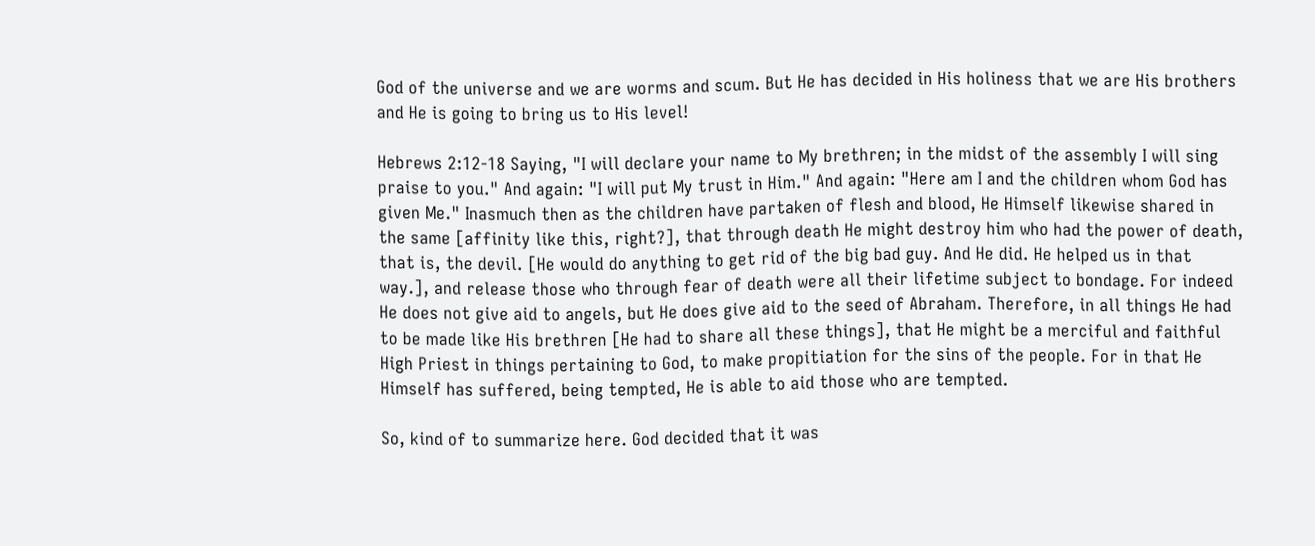God of the universe and we are worms and scum. But He has decided in His holiness that we are His brothers and He is going to bring us to His level!

Hebrews 2:12-18 Saying, "I will declare your name to My brethren; in the midst of the assembly I will sing praise to you." And again: "I will put My trust in Him." And again: "Here am I and the children whom God has given Me." Inasmuch then as the children have partaken of flesh and blood, He Himself likewise shared in the same [affinity like this, right?], that through death He might destroy him who had the power of death, that is, the devil. [He would do anything to get rid of the big bad guy. And He did. He helped us in that way.], and release those who through fear of death were all their lifetime subject to bondage. For indeed He does not give aid to angels, but He does give aid to the seed of Abraham. Therefore, in all things He had to be made like His brethren [He had to share all these things], that He might be a merciful and faithful High Priest in things pertaining to God, to make propitiation for the sins of the people. For in that He Himself has suffered, being tempted, He is able to aid those who are tempted.

So, kind of to summarize here. God decided that it was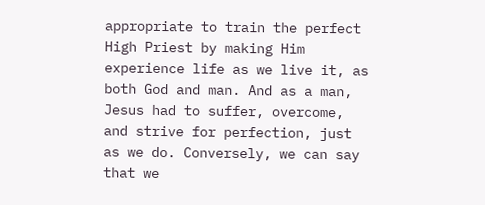appropriate to train the perfect High Priest by making Him experience life as we live it, as both God and man. And as a man, Jesus had to suffer, overcome, and strive for perfection, just as we do. Conversely, we can say that we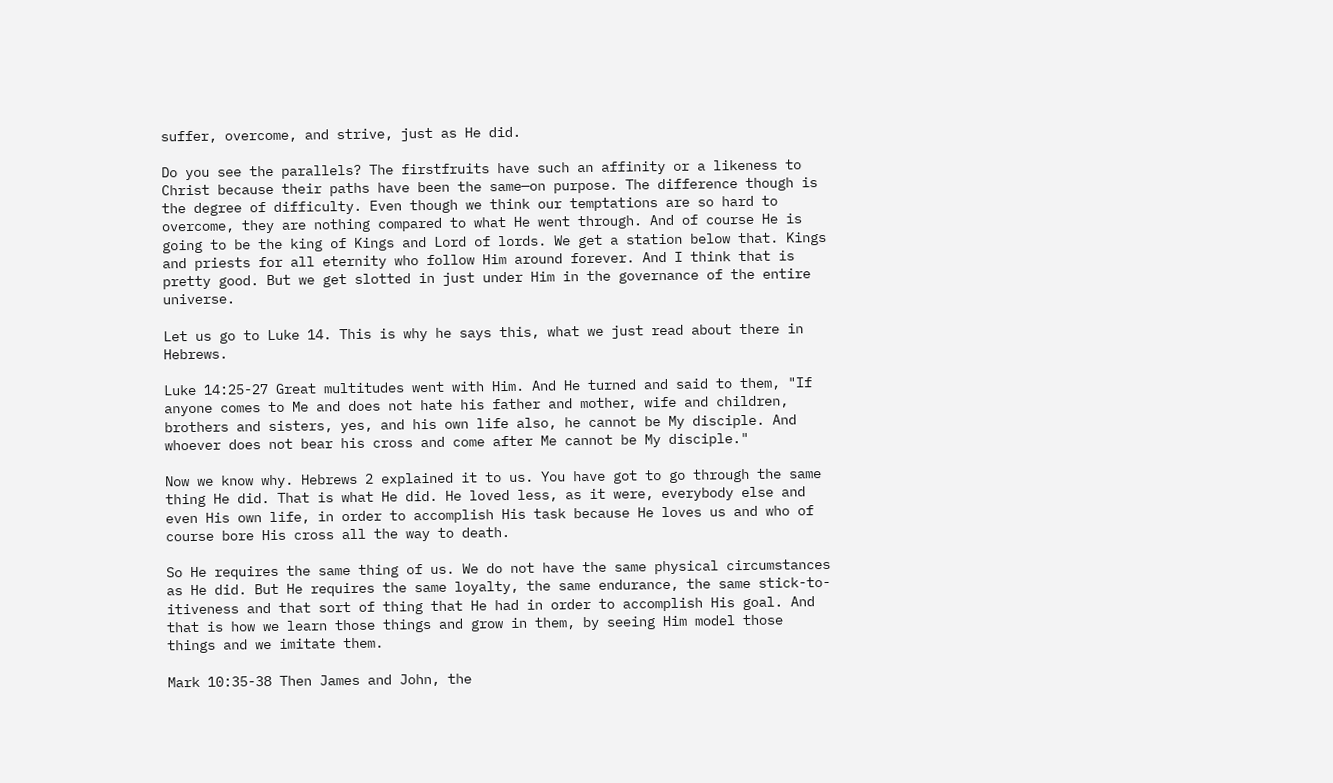suffer, overcome, and strive, just as He did.

Do you see the parallels? The firstfruits have such an affinity or a likeness to Christ because their paths have been the same—on purpose. The difference though is the degree of difficulty. Even though we think our temptations are so hard to overcome, they are nothing compared to what He went through. And of course He is going to be the king of Kings and Lord of lords. We get a station below that. Kings and priests for all eternity who follow Him around forever. And I think that is pretty good. But we get slotted in just under Him in the governance of the entire universe.

Let us go to Luke 14. This is why he says this, what we just read about there in Hebrews.

Luke 14:25-27 Great multitudes went with Him. And He turned and said to them, "If anyone comes to Me and does not hate his father and mother, wife and children, brothers and sisters, yes, and his own life also, he cannot be My disciple. And whoever does not bear his cross and come after Me cannot be My disciple."

Now we know why. Hebrews 2 explained it to us. You have got to go through the same thing He did. That is what He did. He loved less, as it were, everybody else and even His own life, in order to accomplish His task because He loves us and who of course bore His cross all the way to death.

So He requires the same thing of us. We do not have the same physical circumstances as He did. But He requires the same loyalty, the same endurance, the same stick-to-itiveness and that sort of thing that He had in order to accomplish His goal. And that is how we learn those things and grow in them, by seeing Him model those things and we imitate them.

Mark 10:35-38 Then James and John, the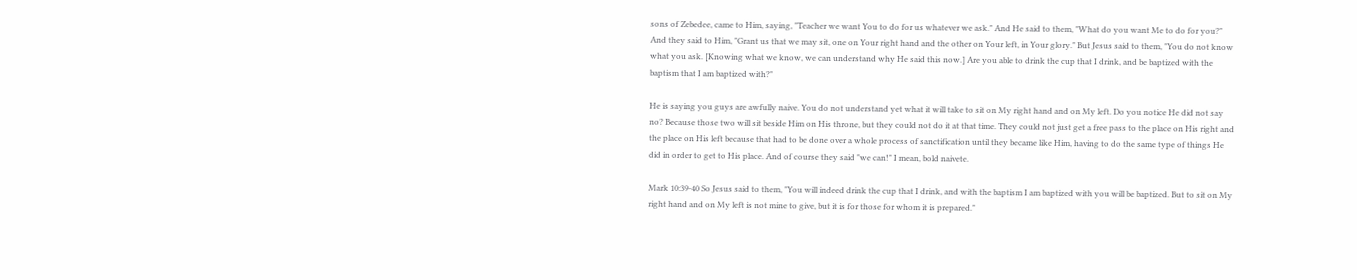sons of Zebedee, came to Him, saying, "Teacher we want You to do for us whatever we ask." And He said to them, "What do you want Me to do for you?" And they said to Him, "Grant us that we may sit, one on Your right hand and the other on Your left, in Your glory." But Jesus said to them, "You do not know what you ask. [Knowing what we know, we can understand why He said this now.] Are you able to drink the cup that I drink, and be baptized with the baptism that I am baptized with?"

He is saying you guys are awfully naive. You do not understand yet what it will take to sit on My right hand and on My left. Do you notice He did not say no? Because those two will sit beside Him on His throne, but they could not do it at that time. They could not just get a free pass to the place on His right and the place on His left because that had to be done over a whole process of sanctification until they became like Him, having to do the same type of things He did in order to get to His place. And of course they said "we can!" I mean, bold naivete.

Mark 10:39-40 So Jesus said to them, "You will indeed drink the cup that I drink, and with the baptism I am baptized with you will be baptized. But to sit on My right hand and on My left is not mine to give, but it is for those for whom it is prepared."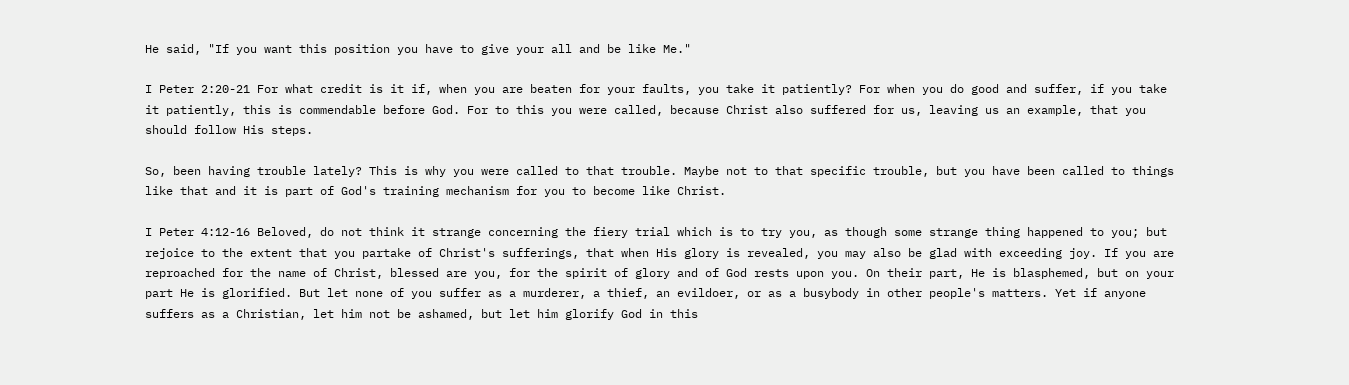He said, "If you want this position you have to give your all and be like Me."

I Peter 2:20-21 For what credit is it if, when you are beaten for your faults, you take it patiently? For when you do good and suffer, if you take it patiently, this is commendable before God. For to this you were called, because Christ also suffered for us, leaving us an example, that you should follow His steps.

So, been having trouble lately? This is why you were called to that trouble. Maybe not to that specific trouble, but you have been called to things like that and it is part of God's training mechanism for you to become like Christ.

I Peter 4:12-16 Beloved, do not think it strange concerning the fiery trial which is to try you, as though some strange thing happened to you; but rejoice to the extent that you partake of Christ's sufferings, that when His glory is revealed, you may also be glad with exceeding joy. If you are reproached for the name of Christ, blessed are you, for the spirit of glory and of God rests upon you. On their part, He is blasphemed, but on your part He is glorified. But let none of you suffer as a murderer, a thief, an evildoer, or as a busybody in other people's matters. Yet if anyone suffers as a Christian, let him not be ashamed, but let him glorify God in this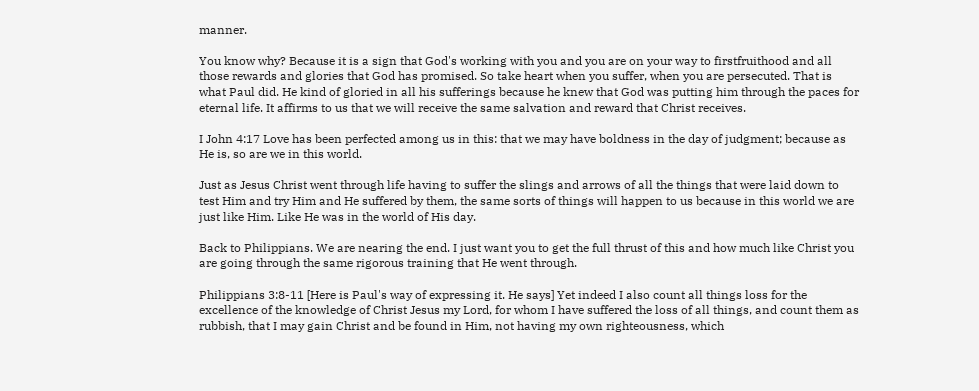manner.

You know why? Because it is a sign that God's working with you and you are on your way to firstfruithood and all those rewards and glories that God has promised. So take heart when you suffer, when you are persecuted. That is what Paul did. He kind of gloried in all his sufferings because he knew that God was putting him through the paces for eternal life. It affirms to us that we will receive the same salvation and reward that Christ receives.

I John 4:17 Love has been perfected among us in this: that we may have boldness in the day of judgment; because as He is, so are we in this world.

Just as Jesus Christ went through life having to suffer the slings and arrows of all the things that were laid down to test Him and try Him and He suffered by them, the same sorts of things will happen to us because in this world we are just like Him. Like He was in the world of His day.

Back to Philippians. We are nearing the end. I just want you to get the full thrust of this and how much like Christ you are going through the same rigorous training that He went through.

Philippians 3:8-11 [Here is Paul's way of expressing it. He says] Yet indeed I also count all things loss for the excellence of the knowledge of Christ Jesus my Lord, for whom I have suffered the loss of all things, and count them as rubbish, that I may gain Christ and be found in Him, not having my own righteousness, which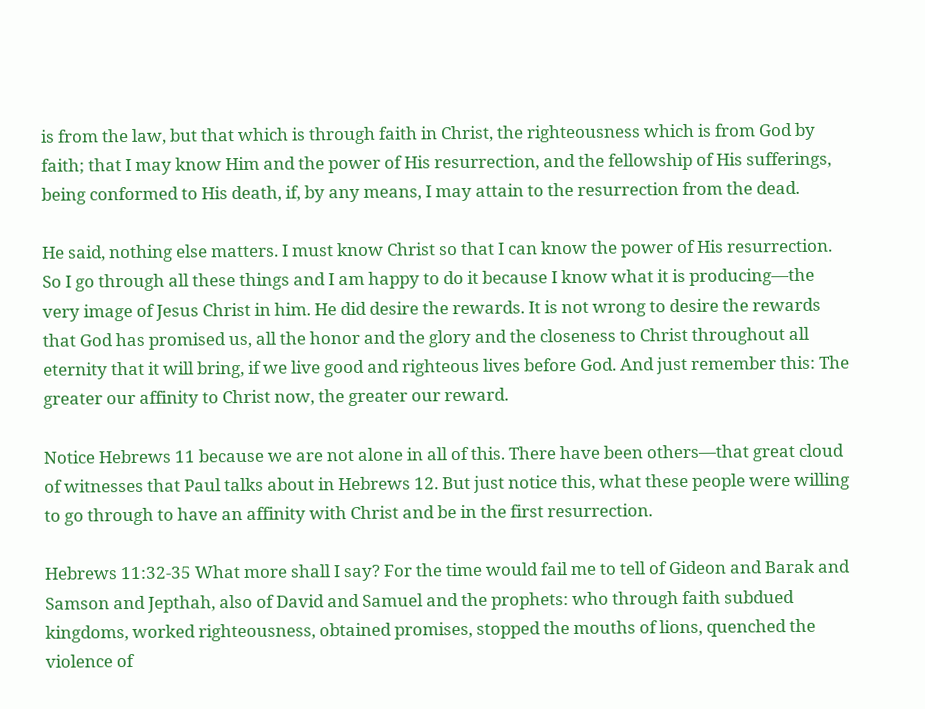is from the law, but that which is through faith in Christ, the righteousness which is from God by faith; that I may know Him and the power of His resurrection, and the fellowship of His sufferings, being conformed to His death, if, by any means, I may attain to the resurrection from the dead.

He said, nothing else matters. I must know Christ so that I can know the power of His resurrection. So I go through all these things and I am happy to do it because I know what it is producing—the very image of Jesus Christ in him. He did desire the rewards. It is not wrong to desire the rewards that God has promised us, all the honor and the glory and the closeness to Christ throughout all eternity that it will bring, if we live good and righteous lives before God. And just remember this: The greater our affinity to Christ now, the greater our reward.

Notice Hebrews 11 because we are not alone in all of this. There have been others—that great cloud of witnesses that Paul talks about in Hebrews 12. But just notice this, what these people were willing to go through to have an affinity with Christ and be in the first resurrection.

Hebrews 11:32-35 What more shall I say? For the time would fail me to tell of Gideon and Barak and Samson and Jepthah, also of David and Samuel and the prophets: who through faith subdued kingdoms, worked righteousness, obtained promises, stopped the mouths of lions, quenched the violence of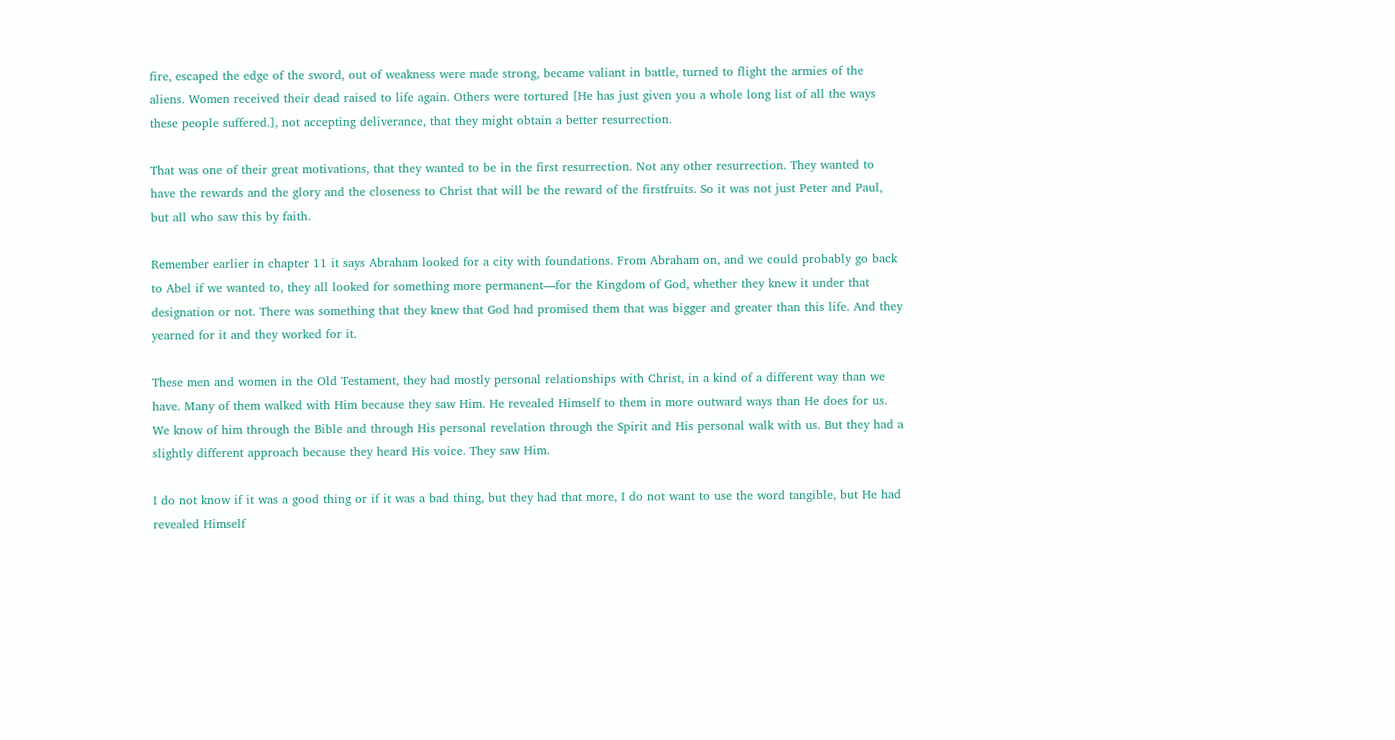fire, escaped the edge of the sword, out of weakness were made strong, became valiant in battle, turned to flight the armies of the aliens. Women received their dead raised to life again. Others were tortured [He has just given you a whole long list of all the ways these people suffered.], not accepting deliverance, that they might obtain a better resurrection.

That was one of their great motivations, that they wanted to be in the first resurrection. Not any other resurrection. They wanted to have the rewards and the glory and the closeness to Christ that will be the reward of the firstfruits. So it was not just Peter and Paul, but all who saw this by faith.

Remember earlier in chapter 11 it says Abraham looked for a city with foundations. From Abraham on, and we could probably go back to Abel if we wanted to, they all looked for something more permanent—for the Kingdom of God, whether they knew it under that designation or not. There was something that they knew that God had promised them that was bigger and greater than this life. And they yearned for it and they worked for it.

These men and women in the Old Testament, they had mostly personal relationships with Christ, in a kind of a different way than we have. Many of them walked with Him because they saw Him. He revealed Himself to them in more outward ways than He does for us. We know of him through the Bible and through His personal revelation through the Spirit and His personal walk with us. But they had a slightly different approach because they heard His voice. They saw Him.

I do not know if it was a good thing or if it was a bad thing, but they had that more, I do not want to use the word tangible, but He had revealed Himself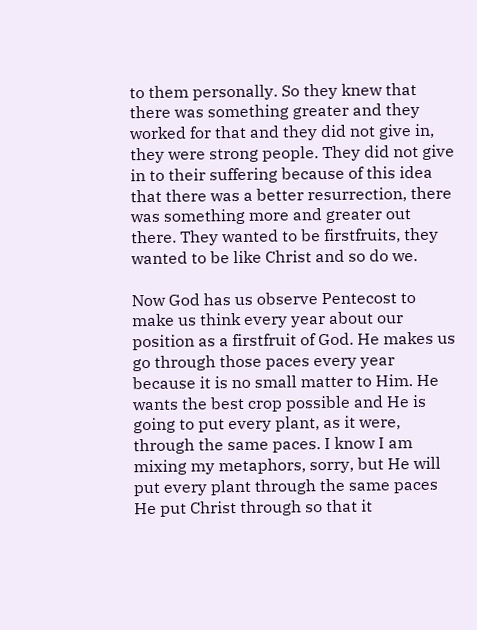to them personally. So they knew that there was something greater and they worked for that and they did not give in, they were strong people. They did not give in to their suffering because of this idea that there was a better resurrection, there was something more and greater out there. They wanted to be firstfruits, they wanted to be like Christ and so do we.

Now God has us observe Pentecost to make us think every year about our position as a firstfruit of God. He makes us go through those paces every year because it is no small matter to Him. He wants the best crop possible and He is going to put every plant, as it were, through the same paces. I know I am mixing my metaphors, sorry, but He will put every plant through the same paces He put Christ through so that it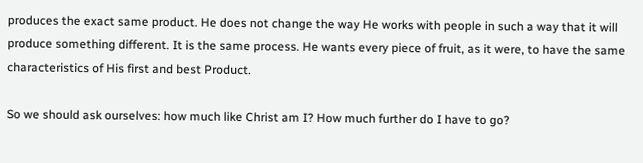produces the exact same product. He does not change the way He works with people in such a way that it will produce something different. It is the same process. He wants every piece of fruit, as it were, to have the same characteristics of His first and best Product.

So we should ask ourselves: how much like Christ am I? How much further do I have to go?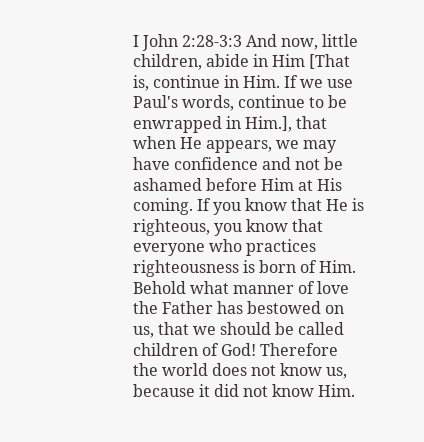I John 2:28-3:3 And now, little children, abide in Him [That is, continue in Him. If we use Paul's words, continue to be enwrapped in Him.], that when He appears, we may have confidence and not be ashamed before Him at His coming. If you know that He is righteous, you know that everyone who practices righteousness is born of Him. Behold what manner of love the Father has bestowed on us, that we should be called children of God! Therefore the world does not know us, because it did not know Him.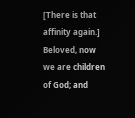[There is that affinity again.] Beloved, now we are children of God; and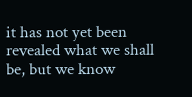it has not yet been revealed what we shall be, but we know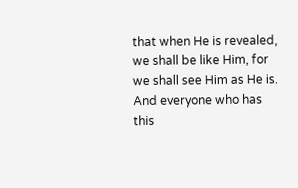that when He is revealed, we shall be like Him, for we shall see Him as He is. And everyone who has this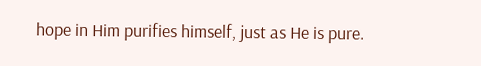hope in Him purifies himself, just as He is pure.